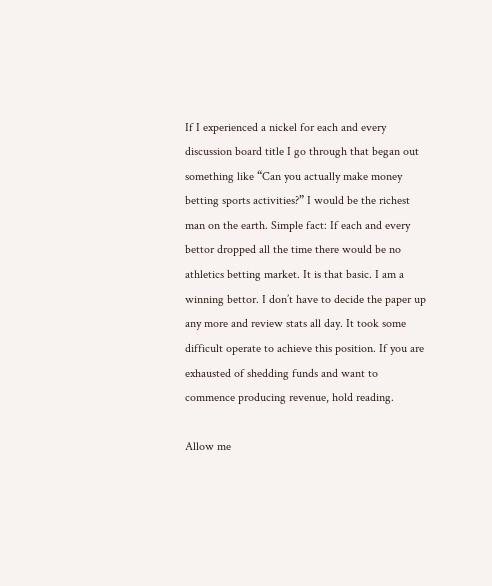If I experienced a nickel for each and every discussion board title I go through that began out something like “Can you actually make money betting sports activities?” I would be the richest man on the earth. Simple fact: If each and every bettor dropped all the time there would be no athletics betting market. It is that basic. I am a winning bettor. I don’t have to decide the paper up any more and review stats all day. It took some difficult operate to achieve this position. If you are exhausted of shedding funds and want to commence producing revenue, hold reading.

Allow me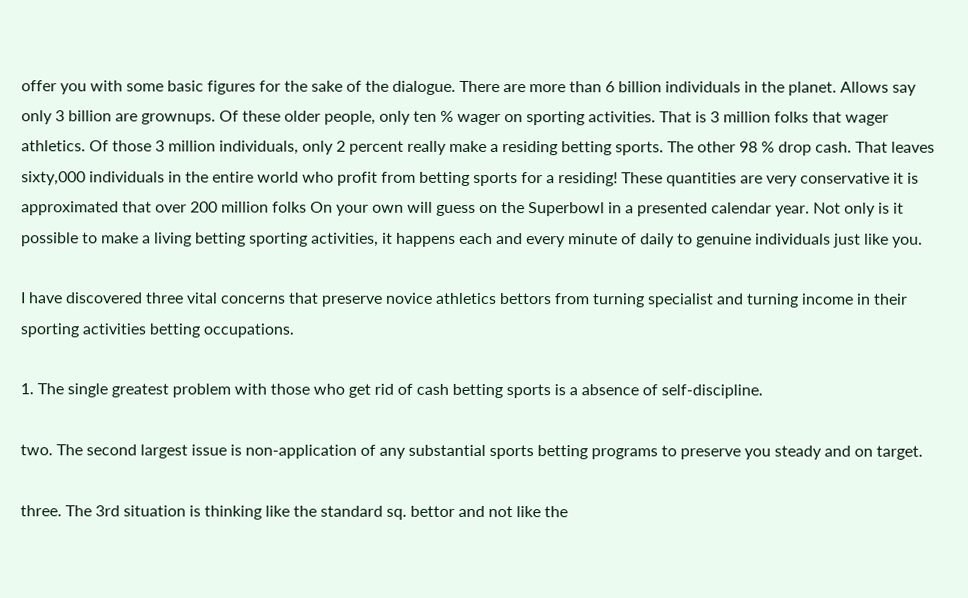offer you with some basic figures for the sake of the dialogue. There are more than 6 billion individuals in the planet. Allows say only 3 billion are grownups. Of these older people, only ten % wager on sporting activities. That is 3 million folks that wager athletics. Of those 3 million individuals, only 2 percent really make a residing betting sports. The other 98 % drop cash. That leaves sixty,000 individuals in the entire world who profit from betting sports for a residing! These quantities are very conservative it is approximated that over 200 million folks On your own will guess on the Superbowl in a presented calendar year. Not only is it possible to make a living betting sporting activities, it happens each and every minute of daily to genuine individuals just like you.

I have discovered three vital concerns that preserve novice athletics bettors from turning specialist and turning income in their sporting activities betting occupations.

1. The single greatest problem with those who get rid of cash betting sports is a absence of self-discipline.

two. The second largest issue is non-application of any substantial sports betting programs to preserve you steady and on target.

three. The 3rd situation is thinking like the standard sq. bettor and not like the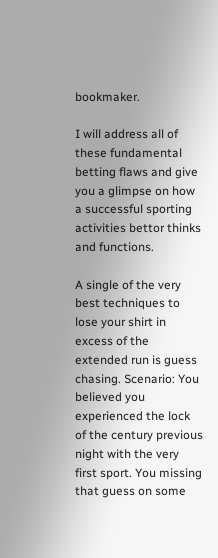bookmaker.

I will address all of these fundamental betting flaws and give you a glimpse on how a successful sporting activities bettor thinks and functions.

A single of the very best techniques to lose your shirt in excess of the extended run is guess chasing. Scenario: You believed you experienced the lock of the century previous night with the very first sport. You missing that guess on some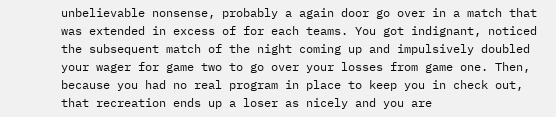unbelievable nonsense, probably a again door go over in a match that was extended in excess of for each teams. You got indignant, noticed the subsequent match of the night coming up and impulsively doubled your wager for game two to go over your losses from game one. Then, because you had no real program in place to keep you in check out, that recreation ends up a loser as nicely and you are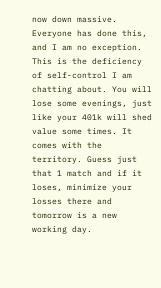now down massive. Everyone has done this, and I am no exception. This is the deficiency of self-control I am chatting about. You will lose some evenings, just like your 401k will shed value some times. It comes with the territory. Guess just that 1 match and if it loses, minimize your losses there and tomorrow is a new working day.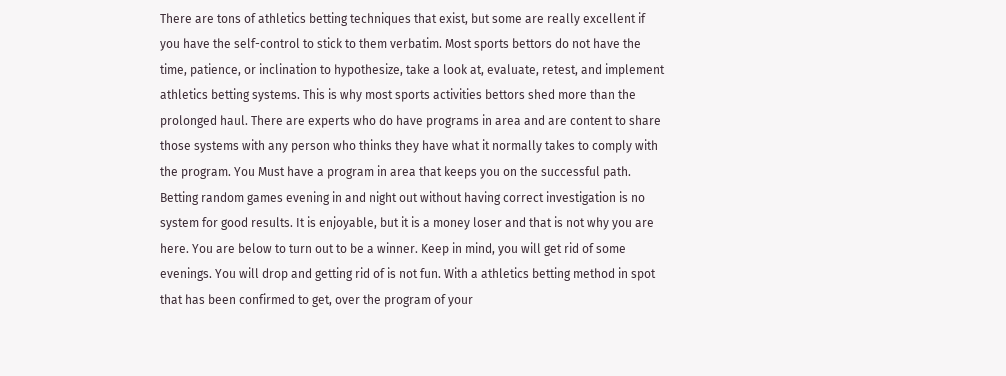There are tons of athletics betting techniques that exist, but some are really excellent if you have the self-control to stick to them verbatim. Most sports bettors do not have the time, patience, or inclination to hypothesize, take a look at, evaluate, retest, and implement athletics betting systems. This is why most sports activities bettors shed more than the prolonged haul. There are experts who do have programs in area and are content to share those systems with any person who thinks they have what it normally takes to comply with the program. You Must have a program in area that keeps you on the successful path. Betting random games evening in and night out without having correct investigation is no system for good results. It is enjoyable, but it is a money loser and that is not why you are here. You are below to turn out to be a winner. Keep in mind, you will get rid of some evenings. You will drop and getting rid of is not fun. With a athletics betting method in spot that has been confirmed to get, over the program of your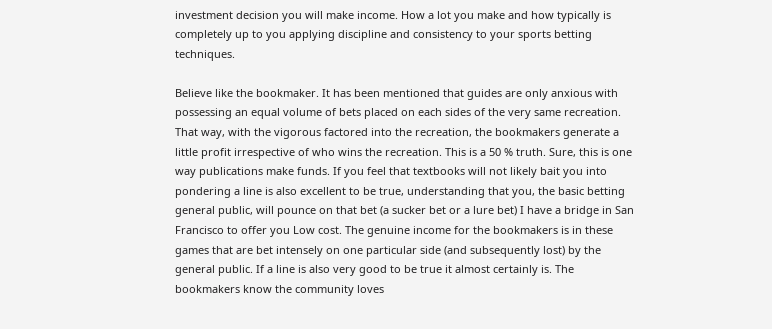investment decision you will make income. How a lot you make and how typically is completely up to you applying discipline and consistency to your sports betting techniques.

Believe like the bookmaker. It has been mentioned that guides are only anxious with possessing an equal volume of bets placed on each sides of the very same recreation. That way, with the vigorous factored into the recreation, the bookmakers generate a little profit irrespective of who wins the recreation. This is a 50 % truth. Sure, this is one way publications make funds. If you feel that textbooks will not likely bait you into pondering a line is also excellent to be true, understanding that you, the basic betting general public, will pounce on that bet (a sucker bet or a lure bet) I have a bridge in San Francisco to offer you Low cost. The genuine income for the bookmakers is in these games that are bet intensely on one particular side (and subsequently lost) by the general public. If a line is also very good to be true it almost certainly is. The bookmakers know the community loves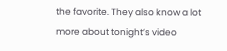the favorite. They also know a lot more about tonight’s video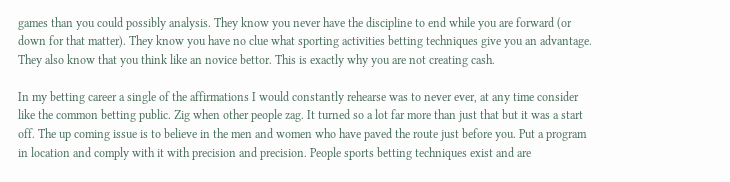games than you could possibly analysis. They know you never have the discipline to end while you are forward (or down for that matter). They know you have no clue what sporting activities betting techniques give you an advantage. They also know that you think like an novice bettor. This is exactly why you are not creating cash.

In my betting career a single of the affirmations I would constantly rehearse was to never ever, at any time consider like the common betting public. Zig when other people zag. It turned so a lot far more than just that but it was a start off. The up coming issue is to believe in the men and women who have paved the route just before you. Put a program in location and comply with it with precision and precision. People sports betting techniques exist and are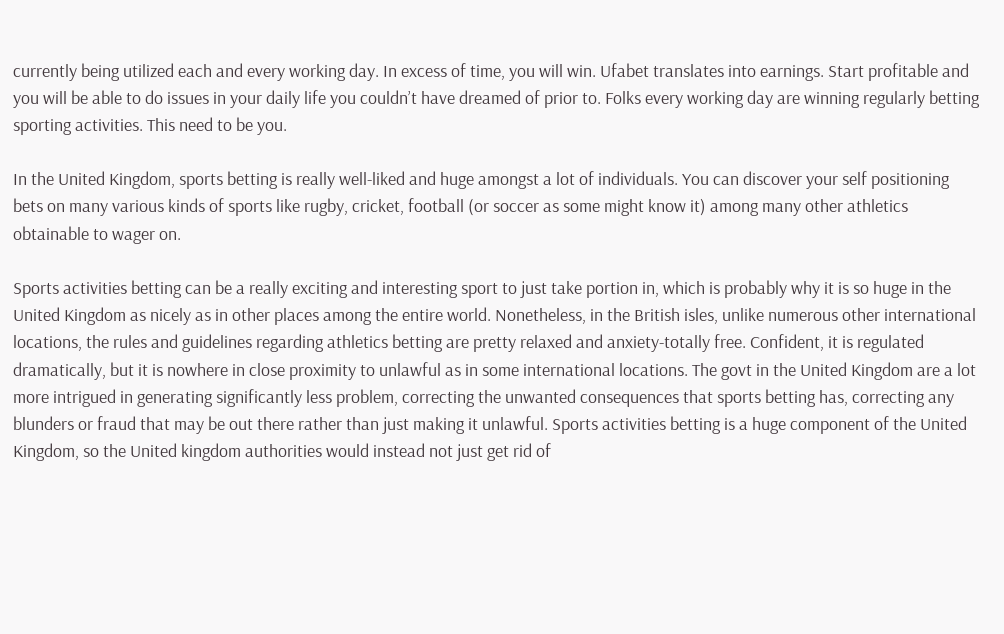currently being utilized each and every working day. In excess of time, you will win. Ufabet translates into earnings. Start profitable and you will be able to do issues in your daily life you couldn’t have dreamed of prior to. Folks every working day are winning regularly betting sporting activities. This need to be you.

In the United Kingdom, sports betting is really well-liked and huge amongst a lot of individuals. You can discover your self positioning bets on many various kinds of sports like rugby, cricket, football (or soccer as some might know it) among many other athletics obtainable to wager on.

Sports activities betting can be a really exciting and interesting sport to just take portion in, which is probably why it is so huge in the United Kingdom as nicely as in other places among the entire world. Nonetheless, in the British isles, unlike numerous other international locations, the rules and guidelines regarding athletics betting are pretty relaxed and anxiety-totally free. Confident, it is regulated dramatically, but it is nowhere in close proximity to unlawful as in some international locations. The govt in the United Kingdom are a lot more intrigued in generating significantly less problem, correcting the unwanted consequences that sports betting has, correcting any blunders or fraud that may be out there rather than just making it unlawful. Sports activities betting is a huge component of the United Kingdom, so the United kingdom authorities would instead not just get rid of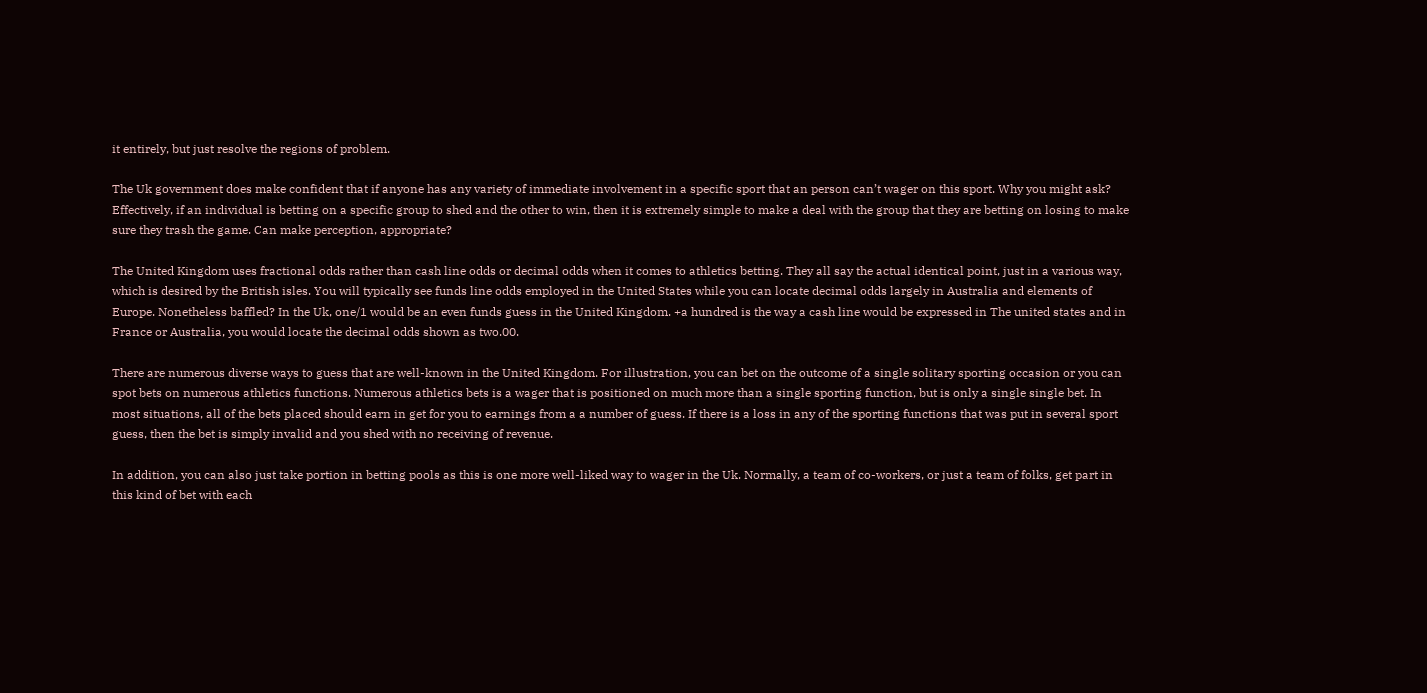it entirely, but just resolve the regions of problem.

The Uk government does make confident that if anyone has any variety of immediate involvement in a specific sport that an person can’t wager on this sport. Why you might ask? Effectively, if an individual is betting on a specific group to shed and the other to win, then it is extremely simple to make a deal with the group that they are betting on losing to make sure they trash the game. Can make perception, appropriate?

The United Kingdom uses fractional odds rather than cash line odds or decimal odds when it comes to athletics betting. They all say the actual identical point, just in a various way, which is desired by the British isles. You will typically see funds line odds employed in the United States while you can locate decimal odds largely in Australia and elements of Europe. Nonetheless baffled? In the Uk, one/1 would be an even funds guess in the United Kingdom. +a hundred is the way a cash line would be expressed in The united states and in France or Australia, you would locate the decimal odds shown as two.00.

There are numerous diverse ways to guess that are well-known in the United Kingdom. For illustration, you can bet on the outcome of a single solitary sporting occasion or you can spot bets on numerous athletics functions. Numerous athletics bets is a wager that is positioned on much more than a single sporting function, but is only a single single bet. In most situations, all of the bets placed should earn in get for you to earnings from a a number of guess. If there is a loss in any of the sporting functions that was put in several sport guess, then the bet is simply invalid and you shed with no receiving of revenue.

In addition, you can also just take portion in betting pools as this is one more well-liked way to wager in the Uk. Normally, a team of co-workers, or just a team of folks, get part in this kind of bet with each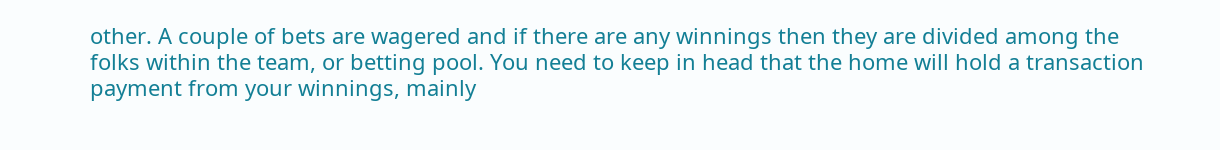other. A couple of bets are wagered and if there are any winnings then they are divided among the folks within the team, or betting pool. You need to keep in head that the home will hold a transaction payment from your winnings, mainly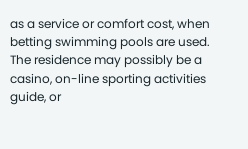as a service or comfort cost, when betting swimming pools are used. The residence may possibly be a casino, on-line sporting activities guide, or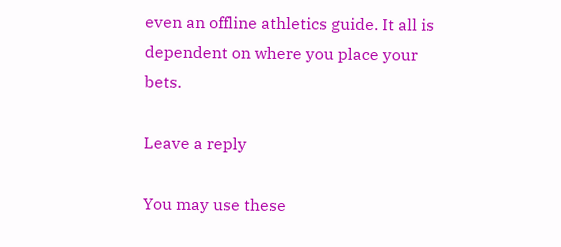even an offline athletics guide. It all is dependent on where you place your bets.

Leave a reply

You may use these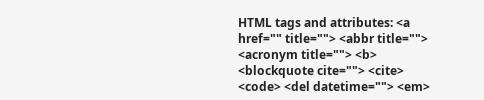HTML tags and attributes: <a href="" title=""> <abbr title=""> <acronym title=""> <b> <blockquote cite=""> <cite> <code> <del datetime=""> <em>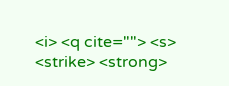<i> <q cite=""> <s> <strike> <strong>